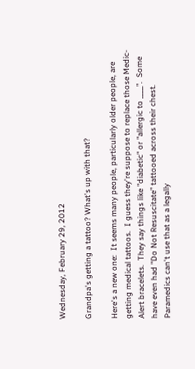Wednesday, February 29, 2012

Grandpa's getting a tattoo? What's up with that?

Here's a new one:  It seems many people, particularly older people, are getting medical tattoos.  I guess they're suppose to replace those Medic-Alert bracelets.  They say things like "diabetic" or "allergic to ____".  Some have even had "Do Not Resuscitate" tattooed across their chest.  Paramedics can't use that as a legally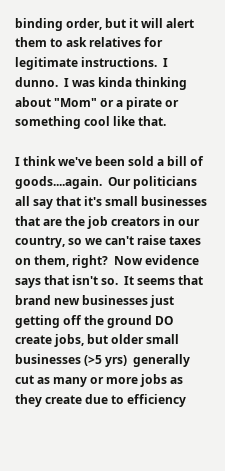binding order, but it will alert them to ask relatives for legitimate instructions.  I dunno.  I was kinda thinking about "Mom" or a pirate or something cool like that.

I think we've been sold a bill of goods....again.  Our politicians all say that it's small businesses that are the job creators in our country, so we can't raise taxes on them, right?  Now evidence says that isn't so.  It seems that brand new businesses just getting off the ground DO create jobs, but older small businesses (>5 yrs)  generally cut as many or more jobs as they create due to efficiency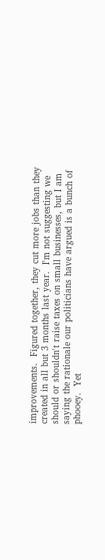improvements.  Figured together, they cut more jobs than they created in all but 3 months last year.  I'm not suggesting we should or shouldn't raise taxes on small businesses, but I am saying the rationale our politicians have argued is a bunch of phooey.  Yet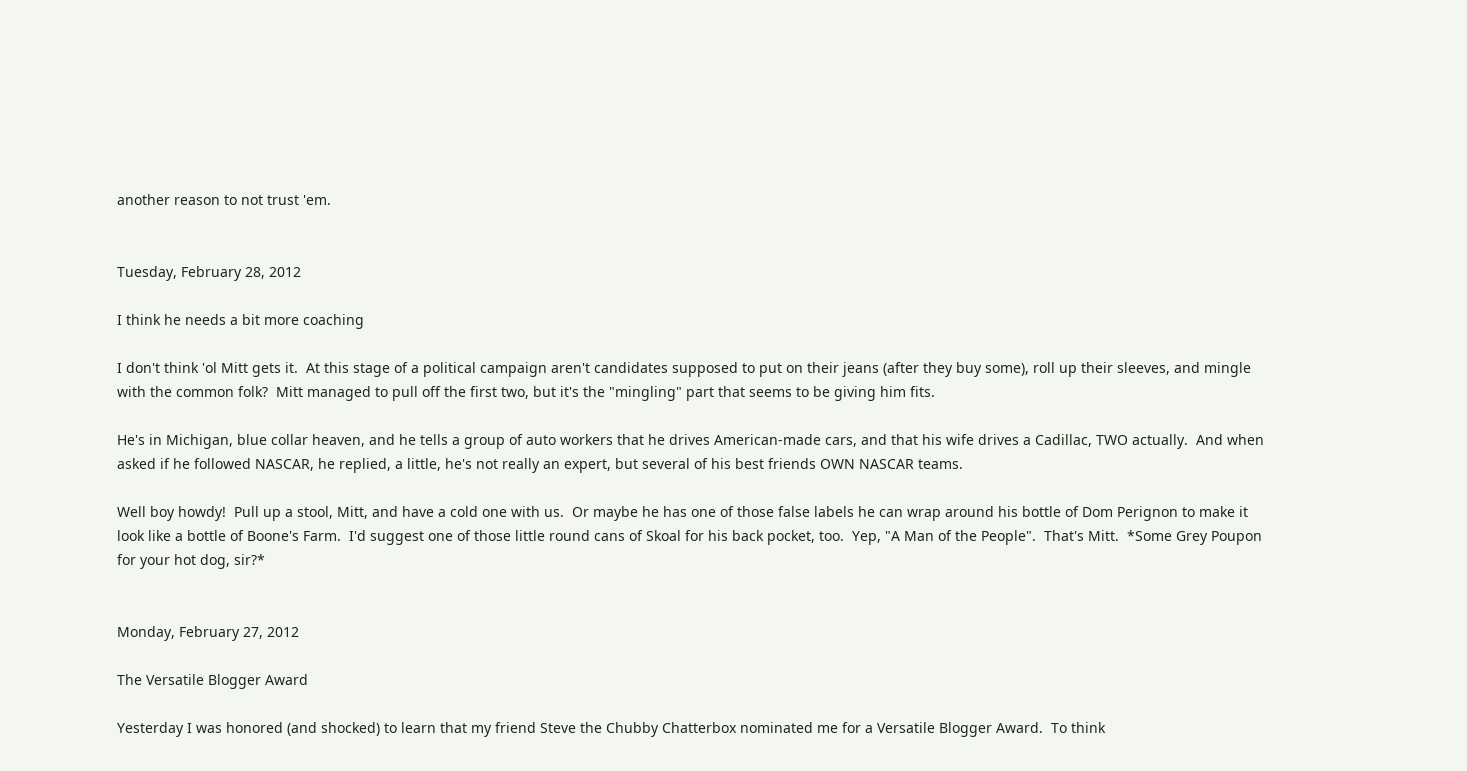another reason to not trust 'em.


Tuesday, February 28, 2012

I think he needs a bit more coaching

I don't think 'ol Mitt gets it.  At this stage of a political campaign aren't candidates supposed to put on their jeans (after they buy some), roll up their sleeves, and mingle with the common folk?  Mitt managed to pull off the first two, but it's the "mingling" part that seems to be giving him fits.

He's in Michigan, blue collar heaven, and he tells a group of auto workers that he drives American-made cars, and that his wife drives a Cadillac, TWO actually.  And when asked if he followed NASCAR, he replied, a little, he's not really an expert, but several of his best friends OWN NASCAR teams.

Well boy howdy!  Pull up a stool, Mitt, and have a cold one with us.  Or maybe he has one of those false labels he can wrap around his bottle of Dom Perignon to make it look like a bottle of Boone's Farm.  I'd suggest one of those little round cans of Skoal for his back pocket, too.  Yep, "A Man of the People".  That's Mitt.  *Some Grey Poupon for your hot dog, sir?*


Monday, February 27, 2012

The Versatile Blogger Award

Yesterday I was honored (and shocked) to learn that my friend Steve the Chubby Chatterbox nominated me for a Versatile Blogger Award.  To think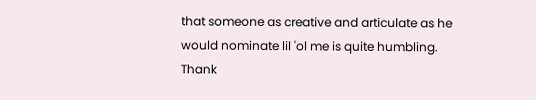that someone as creative and articulate as he would nominate lil 'ol me is quite humbling.  Thank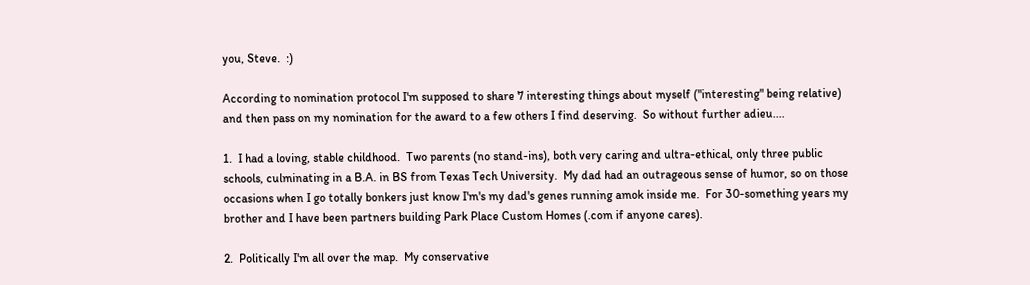you, Steve.  :)

According to nomination protocol I'm supposed to share 7 interesting things about myself ("interesting" being relative) and then pass on my nomination for the award to a few others I find deserving.  So without further adieu....

1.  I had a loving, stable childhood.  Two parents (no stand-ins), both very caring and ultra-ethical, only three public schools, culminating in a B.A. in BS from Texas Tech University.  My dad had an outrageous sense of humor, so on those occasions when I go totally bonkers just know I'm's my dad's genes running amok inside me.  For 30-something years my brother and I have been partners building Park Place Custom Homes (.com if anyone cares).

2.  Politically I'm all over the map.  My conservative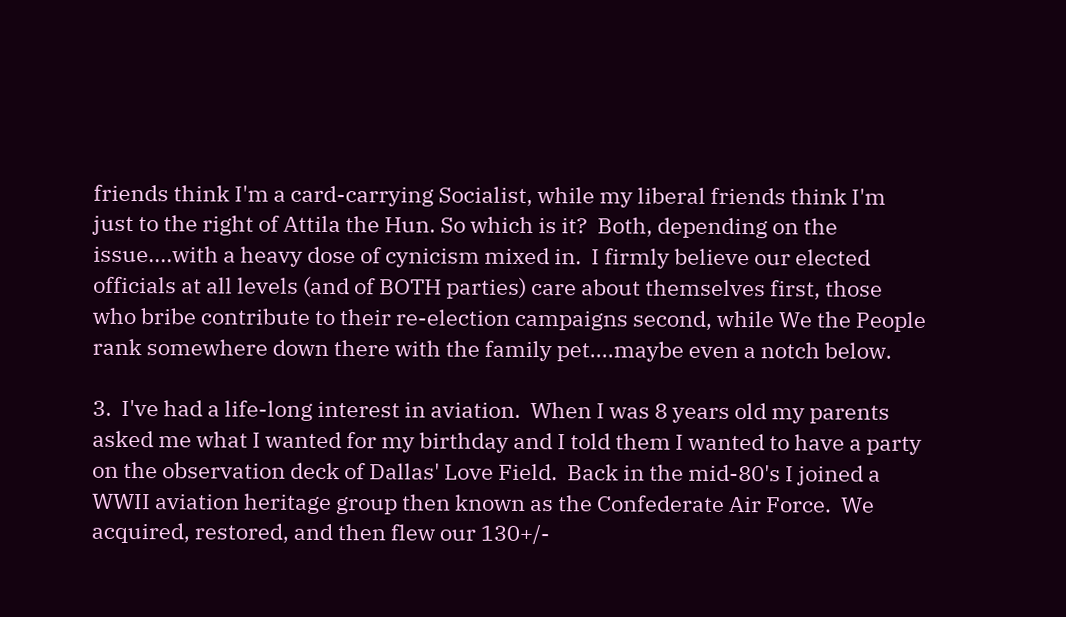friends think I'm a card-carrying Socialist, while my liberal friends think I'm just to the right of Attila the Hun. So which is it?  Both, depending on the issue....with a heavy dose of cynicism mixed in.  I firmly believe our elected officials at all levels (and of BOTH parties) care about themselves first, those who bribe contribute to their re-election campaigns second, while We the People rank somewhere down there with the family pet....maybe even a notch below.

3.  I've had a life-long interest in aviation.  When I was 8 years old my parents asked me what I wanted for my birthday and I told them I wanted to have a party on the observation deck of Dallas' Love Field.  Back in the mid-80's I joined a WWII aviation heritage group then known as the Confederate Air Force.  We acquired, restored, and then flew our 130+/-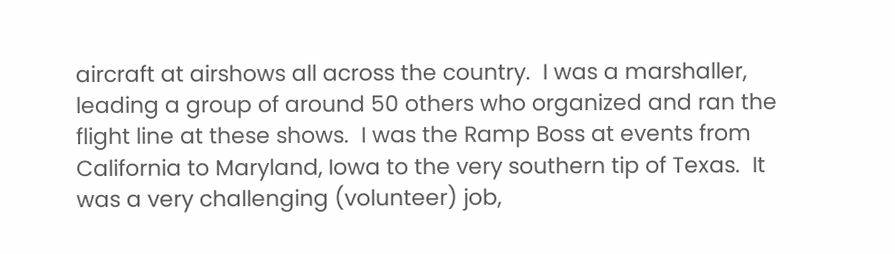aircraft at airshows all across the country.  I was a marshaller, leading a group of around 50 others who organized and ran the flight line at these shows.  I was the Ramp Boss at events from California to Maryland, Iowa to the very southern tip of Texas.  It was a very challenging (volunteer) job,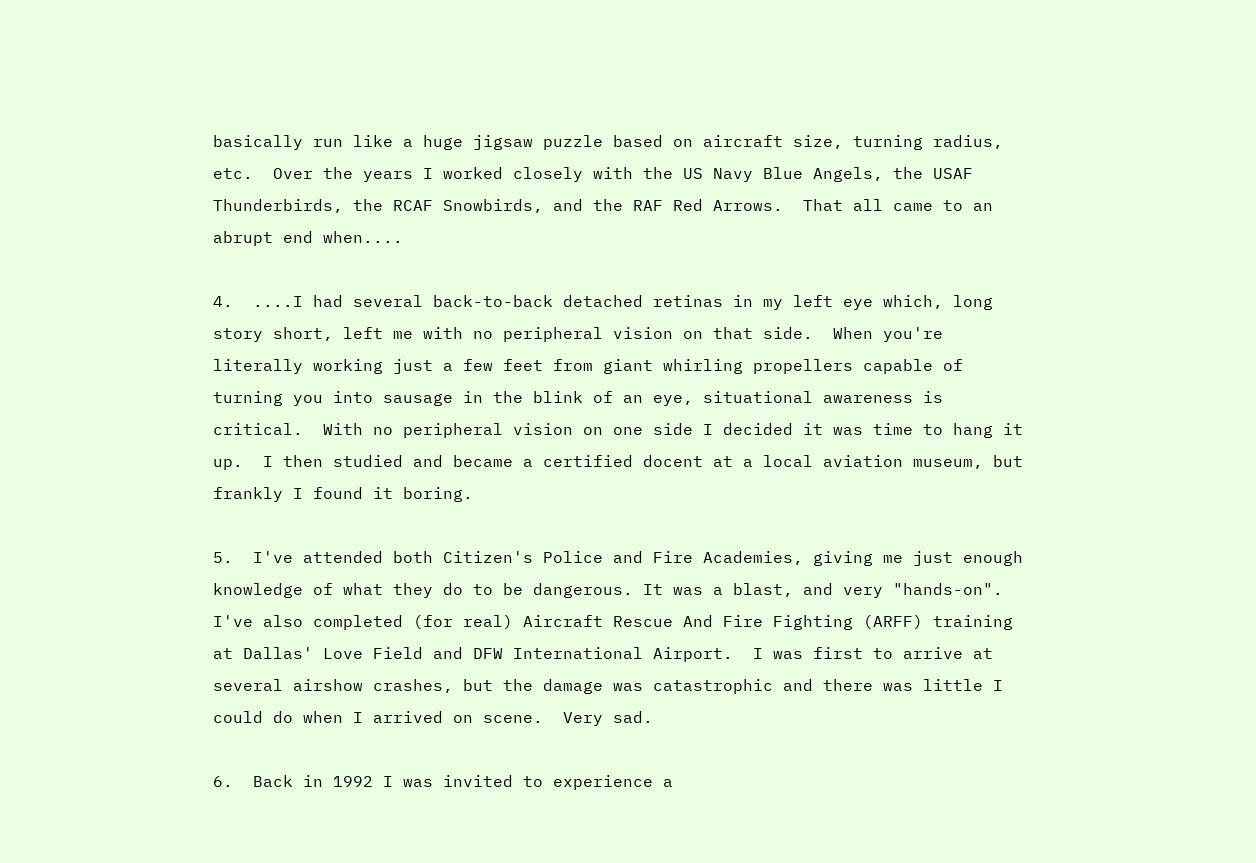basically run like a huge jigsaw puzzle based on aircraft size, turning radius, etc.  Over the years I worked closely with the US Navy Blue Angels, the USAF Thunderbirds, the RCAF Snowbirds, and the RAF Red Arrows.  That all came to an abrupt end when....

4.  ....I had several back-to-back detached retinas in my left eye which, long story short, left me with no peripheral vision on that side.  When you're literally working just a few feet from giant whirling propellers capable of turning you into sausage in the blink of an eye, situational awareness is critical.  With no peripheral vision on one side I decided it was time to hang it up.  I then studied and became a certified docent at a local aviation museum, but frankly I found it boring.

5.  I've attended both Citizen's Police and Fire Academies, giving me just enough knowledge of what they do to be dangerous. It was a blast, and very "hands-on".  I've also completed (for real) Aircraft Rescue And Fire Fighting (ARFF) training at Dallas' Love Field and DFW International Airport.  I was first to arrive at several airshow crashes, but the damage was catastrophic and there was little I could do when I arrived on scene.  Very sad.

6.  Back in 1992 I was invited to experience a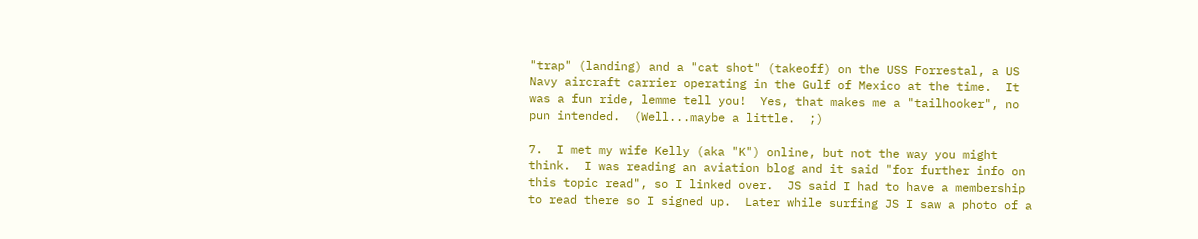"trap" (landing) and a "cat shot" (takeoff) on the USS Forrestal, a US Navy aircraft carrier operating in the Gulf of Mexico at the time.  It was a fun ride, lemme tell you!  Yes, that makes me a "tailhooker", no pun intended.  (Well...maybe a little.  ;)

7.  I met my wife Kelly (aka "K") online, but not the way you might think.  I was reading an aviation blog and it said "for further info on this topic read", so I linked over.  JS said I had to have a membership to read there so I signed up.  Later while surfing JS I saw a photo of a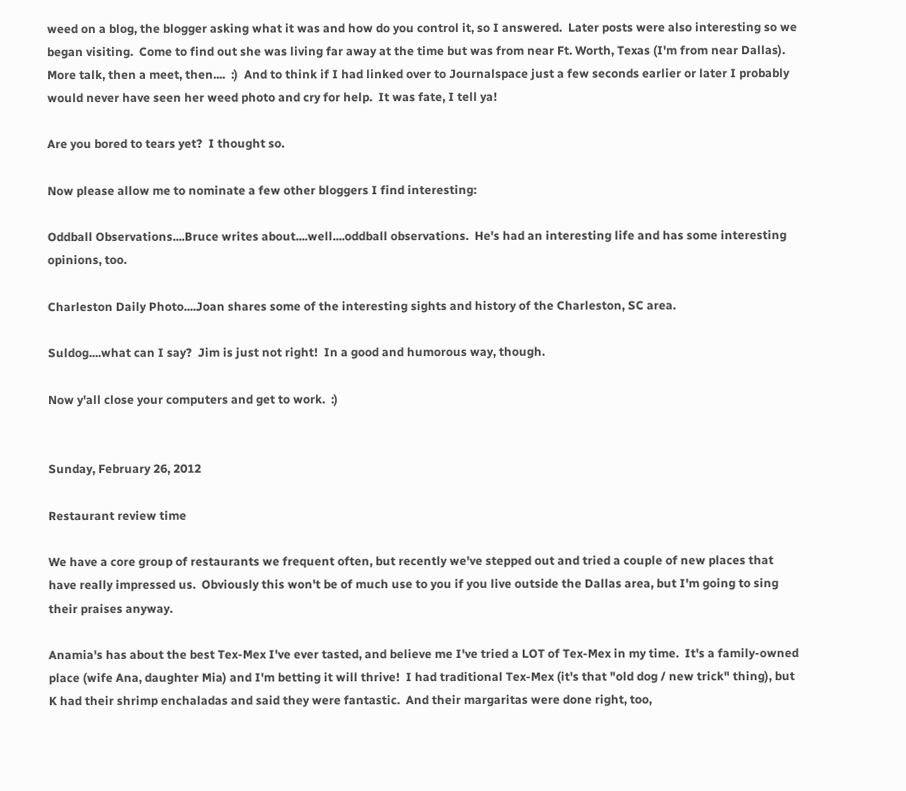weed on a blog, the blogger asking what it was and how do you control it, so I answered.  Later posts were also interesting so we began visiting.  Come to find out she was living far away at the time but was from near Ft. Worth, Texas (I'm from near Dallas).  More talk, then a meet, then....  :)  And to think if I had linked over to Journalspace just a few seconds earlier or later I probably would never have seen her weed photo and cry for help.  It was fate, I tell ya!

Are you bored to tears yet?  I thought so.

Now please allow me to nominate a few other bloggers I find interesting:

Oddball Observations....Bruce writes about....well....oddball observations.  He's had an interesting life and has some interesting opinions, too.

Charleston Daily Photo....Joan shares some of the interesting sights and history of the Charleston, SC area.

Suldog....what can I say?  Jim is just not right!  In a good and humorous way, though.

Now y'all close your computers and get to work.  :)


Sunday, February 26, 2012

Restaurant review time

We have a core group of restaurants we frequent often, but recently we've stepped out and tried a couple of new places that have really impressed us.  Obviously this won't be of much use to you if you live outside the Dallas area, but I'm going to sing their praises anyway.

Anamia's has about the best Tex-Mex I've ever tasted, and believe me I've tried a LOT of Tex-Mex in my time.  It's a family-owned place (wife Ana, daughter Mia) and I'm betting it will thrive!  I had traditional Tex-Mex (it's that "old dog / new trick" thing), but K had their shrimp enchaladas and said they were fantastic.  And their margaritas were done right, too,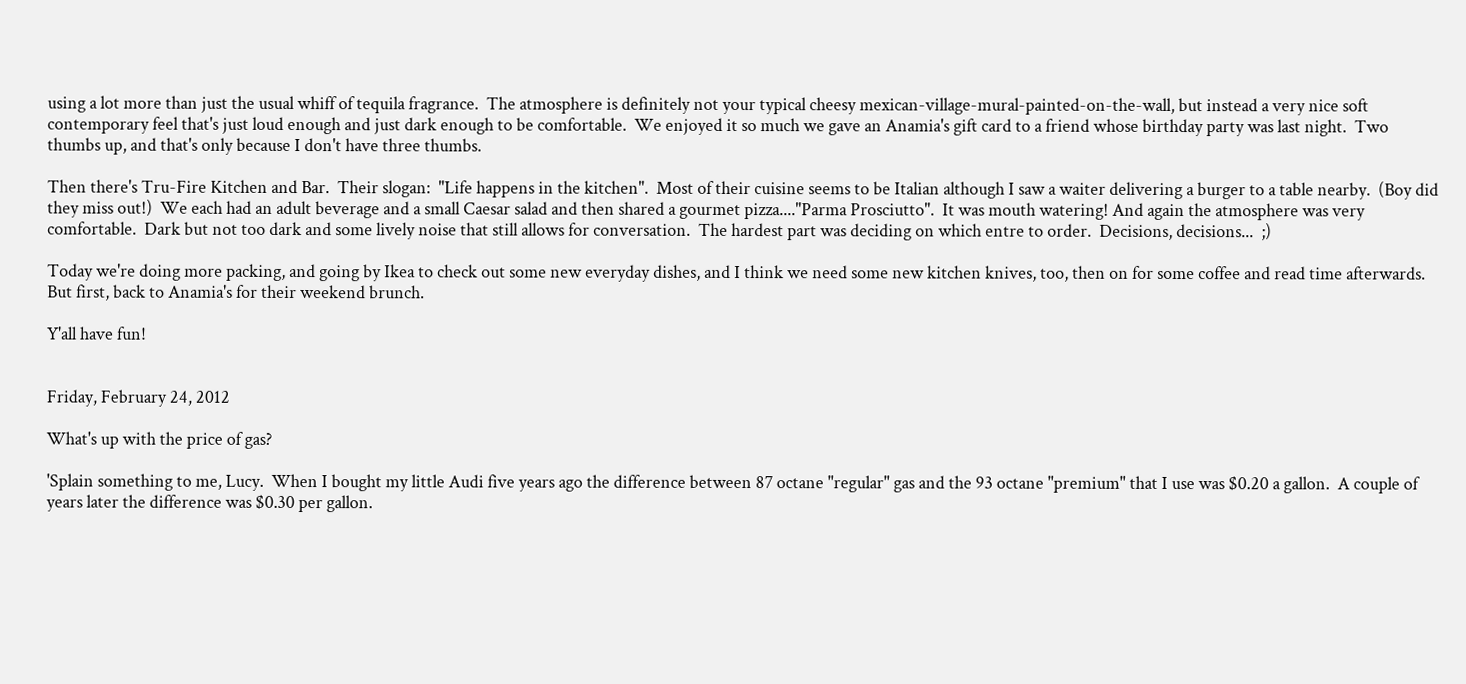using a lot more than just the usual whiff of tequila fragrance.  The atmosphere is definitely not your typical cheesy mexican-village-mural-painted-on-the-wall, but instead a very nice soft contemporary feel that's just loud enough and just dark enough to be comfortable.  We enjoyed it so much we gave an Anamia's gift card to a friend whose birthday party was last night.  Two thumbs up, and that's only because I don't have three thumbs.

Then there's Tru-Fire Kitchen and Bar.  Their slogan:  "Life happens in the kitchen".  Most of their cuisine seems to be Italian although I saw a waiter delivering a burger to a table nearby.  (Boy did they miss out!)  We each had an adult beverage and a small Caesar salad and then shared a gourmet pizza...."Parma Prosciutto".  It was mouth watering! And again the atmosphere was very comfortable.  Dark but not too dark and some lively noise that still allows for conversation.  The hardest part was deciding on which entre to order.  Decisions, decisions...  ;)

Today we're doing more packing, and going by Ikea to check out some new everyday dishes, and I think we need some new kitchen knives, too, then on for some coffee and read time afterwards.  But first, back to Anamia's for their weekend brunch.

Y'all have fun!


Friday, February 24, 2012

What's up with the price of gas?

'Splain something to me, Lucy.  When I bought my little Audi five years ago the difference between 87 octane "regular" gas and the 93 octane "premium" that I use was $0.20 a gallon.  A couple of years later the difference was $0.30 per gallon.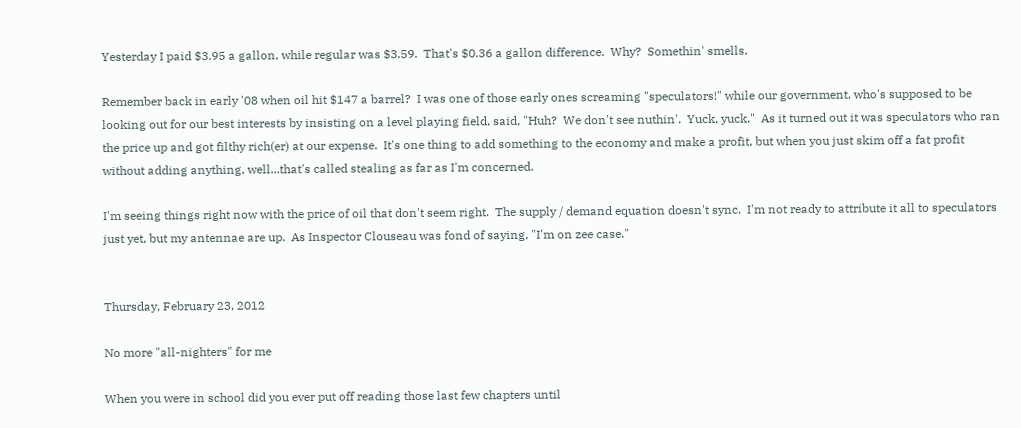Yesterday I paid $3.95 a gallon, while regular was $3.59.  That's $0.36 a gallon difference.  Why?  Somethin' smells.

Remember back in early '08 when oil hit $147 a barrel?  I was one of those early ones screaming "speculators!" while our government, who's supposed to be looking out for our best interests by insisting on a level playing field, said, "Huh?  We don't see nuthin'.  Yuck, yuck."  As it turned out it was speculators who ran the price up and got filthy rich(er) at our expense.  It's one thing to add something to the economy and make a profit, but when you just skim off a fat profit without adding anything, well...that's called stealing as far as I'm concerned.

I'm seeing things right now with the price of oil that don't seem right.  The supply / demand equation doesn't sync.  I'm not ready to attribute it all to speculators just yet, but my antennae are up.  As Inspector Clouseau was fond of saying, "I'm on zee case."


Thursday, February 23, 2012

No more "all-nighters" for me

When you were in school did you ever put off reading those last few chapters until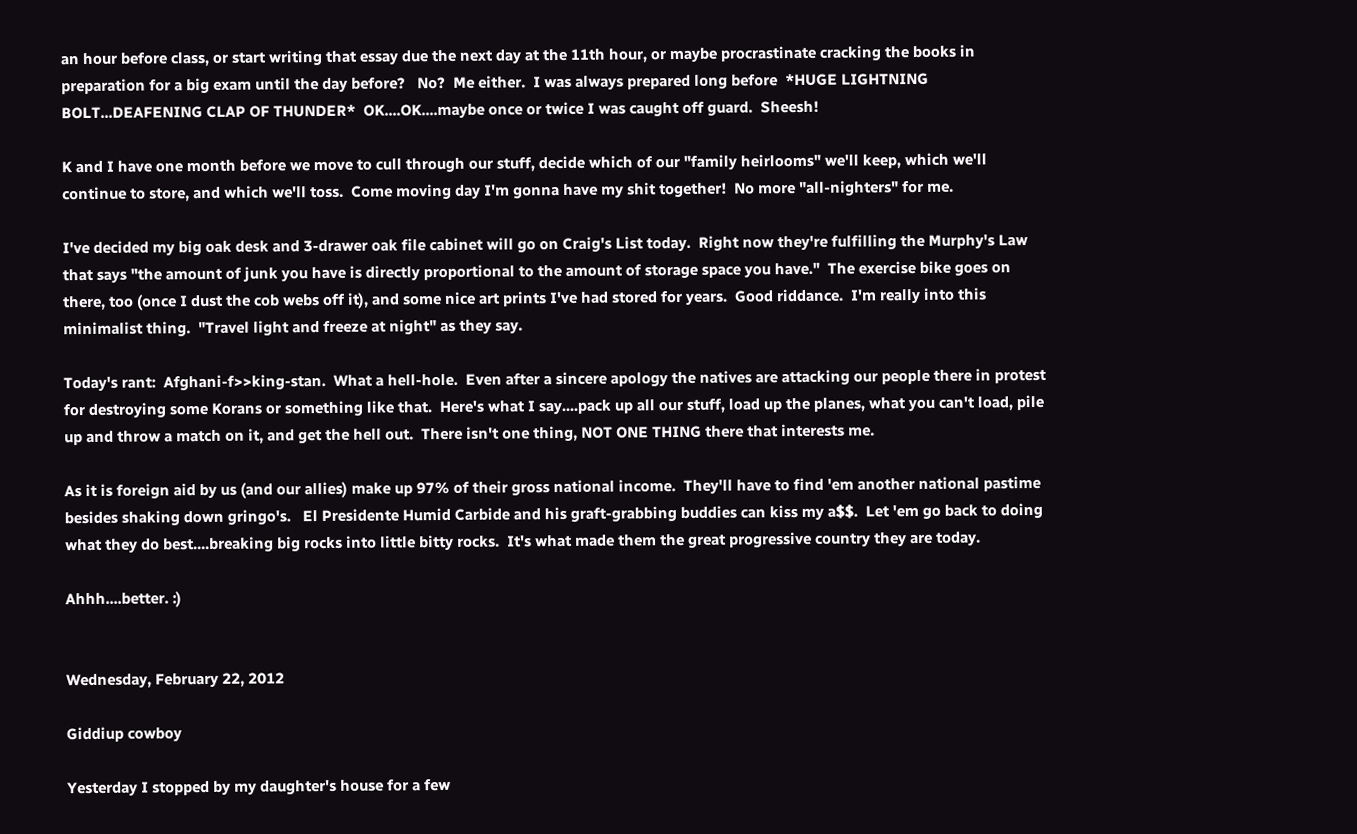an hour before class, or start writing that essay due the next day at the 11th hour, or maybe procrastinate cracking the books in preparation for a big exam until the day before?   No?  Me either.  I was always prepared long before  *HUGE LIGHTNING BOLT...DEAFENING CLAP OF THUNDER*  OK....OK....maybe once or twice I was caught off guard.  Sheesh!

K and I have one month before we move to cull through our stuff, decide which of our "family heirlooms" we'll keep, which we'll continue to store, and which we'll toss.  Come moving day I'm gonna have my shit together!  No more "all-nighters" for me.

I've decided my big oak desk and 3-drawer oak file cabinet will go on Craig's List today.  Right now they're fulfilling the Murphy's Law that says "the amount of junk you have is directly proportional to the amount of storage space you have."  The exercise bike goes on there, too (once I dust the cob webs off it), and some nice art prints I've had stored for years.  Good riddance.  I'm really into this minimalist thing.  "Travel light and freeze at night" as they say.

Today's rant:  Afghani-f>>king-stan.  What a hell-hole.  Even after a sincere apology the natives are attacking our people there in protest for destroying some Korans or something like that.  Here's what I say....pack up all our stuff, load up the planes, what you can't load, pile up and throw a match on it, and get the hell out.  There isn't one thing, NOT ONE THING there that interests me.

As it is foreign aid by us (and our allies) make up 97% of their gross national income.  They'll have to find 'em another national pastime besides shaking down gringo's.   El Presidente Humid Carbide and his graft-grabbing buddies can kiss my a$$.  Let 'em go back to doing what they do best....breaking big rocks into little bitty rocks.  It's what made them the great progressive country they are today.

Ahhh....better. :)


Wednesday, February 22, 2012

Giddiup cowboy

Yesterday I stopped by my daughter's house for a few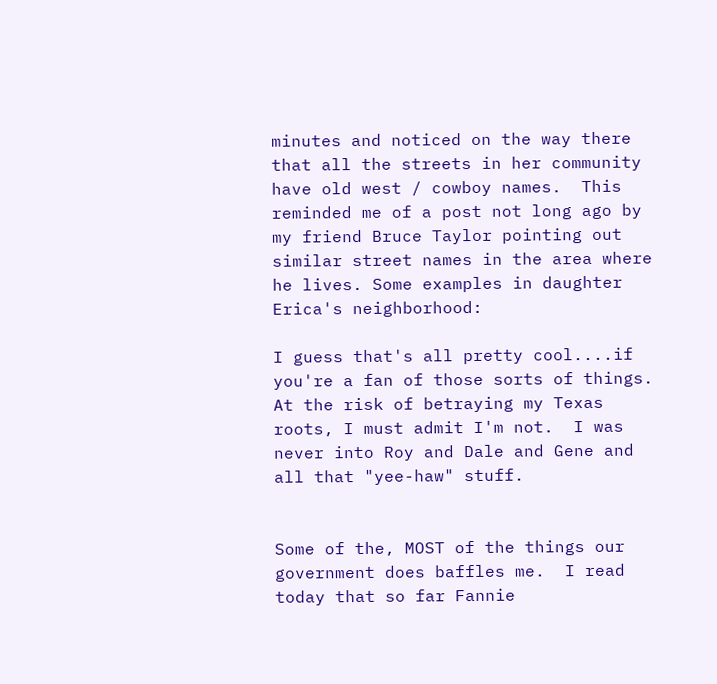minutes and noticed on the way there that all the streets in her community have old west / cowboy names.  This reminded me of a post not long ago by my friend Bruce Taylor pointing out similar street names in the area where he lives. Some examples in daughter Erica's neighborhood:

I guess that's all pretty cool....if you're a fan of those sorts of things.  At the risk of betraying my Texas roots, I must admit I'm not.  I was never into Roy and Dale and Gene and all that "yee-haw" stuff.


Some of the, MOST of the things our government does baffles me.  I read today that so far Fannie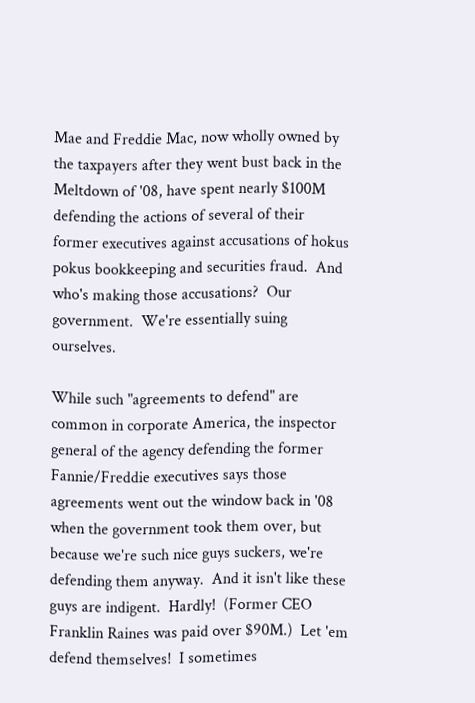Mae and Freddie Mac, now wholly owned by the taxpayers after they went bust back in the Meltdown of '08, have spent nearly $100M defending the actions of several of their former executives against accusations of hokus pokus bookkeeping and securities fraud.  And who's making those accusations?  Our government.  We're essentially suing ourselves.

While such "agreements to defend" are common in corporate America, the inspector general of the agency defending the former Fannie/Freddie executives says those agreements went out the window back in '08 when the government took them over, but because we're such nice guys suckers, we're defending them anyway.  And it isn't like these guys are indigent.  Hardly!  (Former CEO Franklin Raines was paid over $90M.)  Let 'em defend themselves!  I sometimes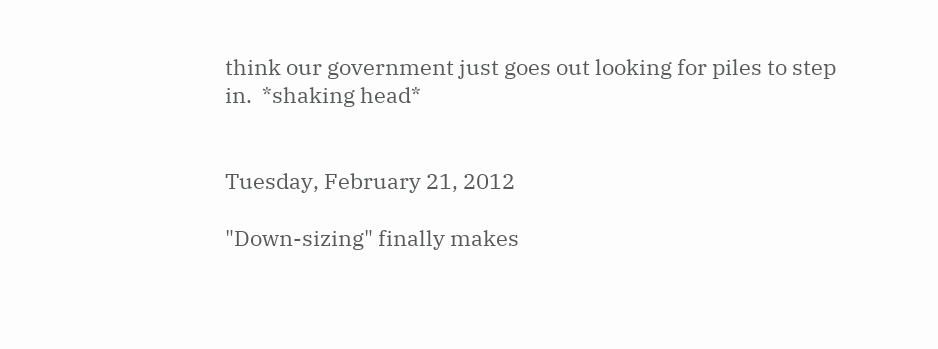think our government just goes out looking for piles to step in.  *shaking head*


Tuesday, February 21, 2012

"Down-sizing" finally makes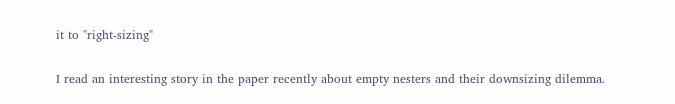it to "right-sizing"

I read an interesting story in the paper recently about empty nesters and their downsizing dilemma.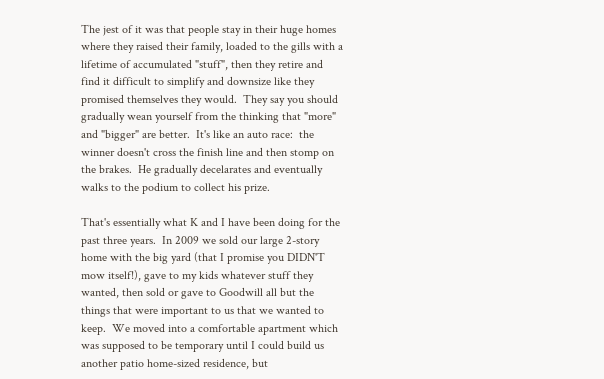The jest of it was that people stay in their huge homes where they raised their family, loaded to the gills with a lifetime of accumulated "stuff", then they retire and find it difficult to simplify and downsize like they promised themselves they would.  They say you should gradually wean yourself from the thinking that "more" and "bigger" are better.  It's like an auto race:  the winner doesn't cross the finish line and then stomp on the brakes.  He gradually decelarates and eventually walks to the podium to collect his prize.

That's essentially what K and I have been doing for the past three years.  In 2009 we sold our large 2-story home with the big yard (that I promise you DIDN'T mow itself!), gave to my kids whatever stuff they wanted, then sold or gave to Goodwill all but the things that were important to us that we wanted to keep.  We moved into a comfortable apartment which was supposed to be temporary until I could build us another patio home-sized residence, but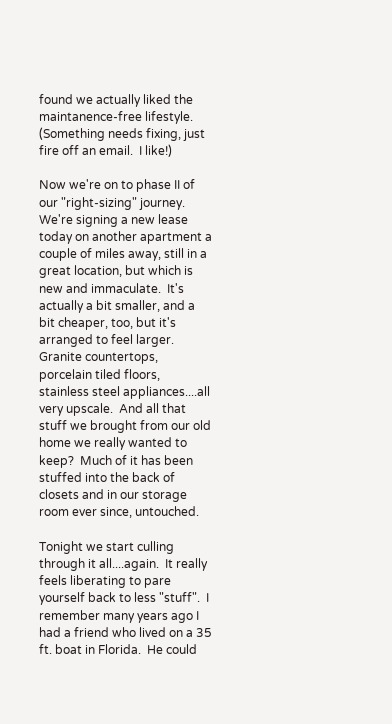found we actually liked the maintanence-free lifestyle.  (Something needs fixing, just fire off an email.  I like!)

Now we're on to phase II of our "right-sizing" journey.  We're signing a new lease today on another apartment a couple of miles away, still in a great location, but which is new and immaculate.  It's actually a bit smaller, and a bit cheaper, too, but it's arranged to feel larger.  Granite countertops, porcelain tiled floors, stainless steel appliances....all very upscale.  And all that stuff we brought from our old home we really wanted to keep?  Much of it has been stuffed into the back of closets and in our storage room ever since, untouched.

Tonight we start culling through it all....again.  It really feels liberating to pare yourself back to less "stuff".  I remember many years ago I had a friend who lived on a 35 ft. boat in Florida.  He could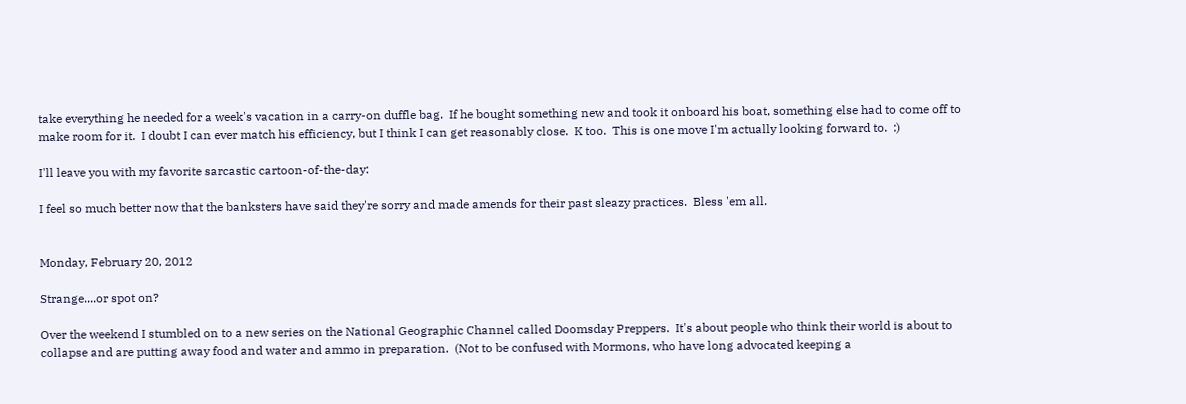take everything he needed for a week's vacation in a carry-on duffle bag.  If he bought something new and took it onboard his boat, something else had to come off to make room for it.  I doubt I can ever match his efficiency, but I think I can get reasonably close.  K too.  This is one move I'm actually looking forward to.  :)

I'll leave you with my favorite sarcastic cartoon-of-the-day:

I feel so much better now that the banksters have said they're sorry and made amends for their past sleazy practices.  Bless 'em all.


Monday, February 20, 2012

Strange....or spot on?

Over the weekend I stumbled on to a new series on the National Geographic Channel called Doomsday Preppers.  It's about people who think their world is about to collapse and are putting away food and water and ammo in preparation.  (Not to be confused with Mormons, who have long advocated keeping a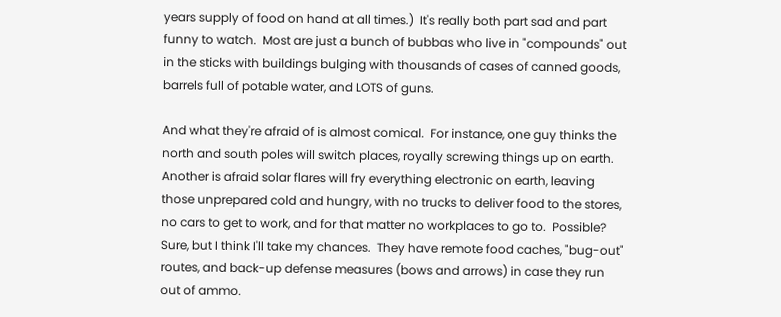years supply of food on hand at all times.)  It's really both part sad and part funny to watch.  Most are just a bunch of bubbas who live in "compounds" out in the sticks with buildings bulging with thousands of cases of canned goods, barrels full of potable water, and LOTS of guns.

And what they're afraid of is almost comical.  For instance, one guy thinks the north and south poles will switch places, royally screwing things up on earth.  Another is afraid solar flares will fry everything electronic on earth, leaving those unprepared cold and hungry, with no trucks to deliver food to the stores, no cars to get to work, and for that matter no workplaces to go to.  Possible?  Sure, but I think I'll take my chances.  They have remote food caches, "bug-out" routes, and back-up defense measures (bows and arrows) in case they run out of ammo.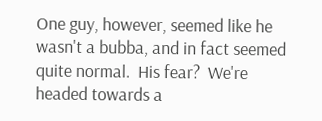One guy, however, seemed like he wasn't a bubba, and in fact seemed quite normal.  His fear?  We're headed towards a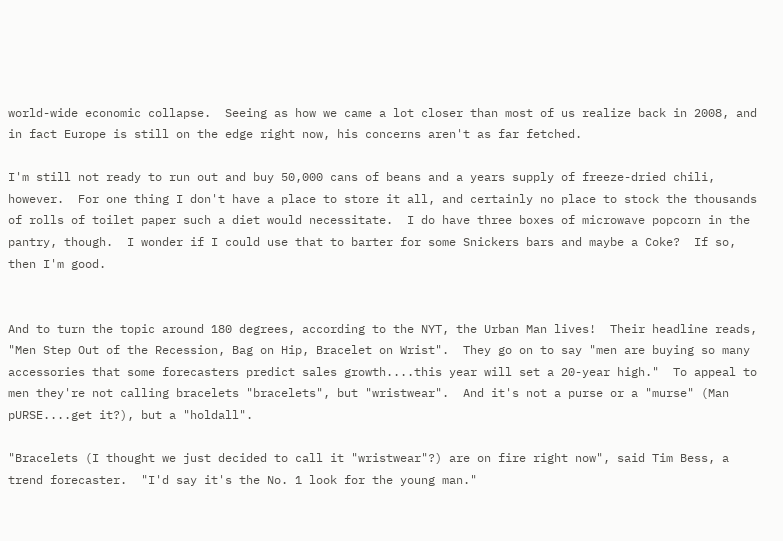world-wide economic collapse.  Seeing as how we came a lot closer than most of us realize back in 2008, and in fact Europe is still on the edge right now, his concerns aren't as far fetched.

I'm still not ready to run out and buy 50,000 cans of beans and a years supply of freeze-dried chili, however.  For one thing I don't have a place to store it all, and certainly no place to stock the thousands of rolls of toilet paper such a diet would necessitate.  I do have three boxes of microwave popcorn in the pantry, though.  I wonder if I could use that to barter for some Snickers bars and maybe a Coke?  If so, then I'm good.


And to turn the topic around 180 degrees, according to the NYT, the Urban Man lives!  Their headline reads, "Men Step Out of the Recession, Bag on Hip, Bracelet on Wrist".  They go on to say "men are buying so many accessories that some forecasters predict sales growth....this year will set a 20-year high."  To appeal to men they're not calling bracelets "bracelets", but "wristwear".  And it's not a purse or a "murse" (Man pURSE....get it?), but a "holdall".

"Bracelets (I thought we just decided to call it "wristwear"?) are on fire right now", said Tim Bess, a trend forecaster.  "I'd say it's the No. 1 look for the young man."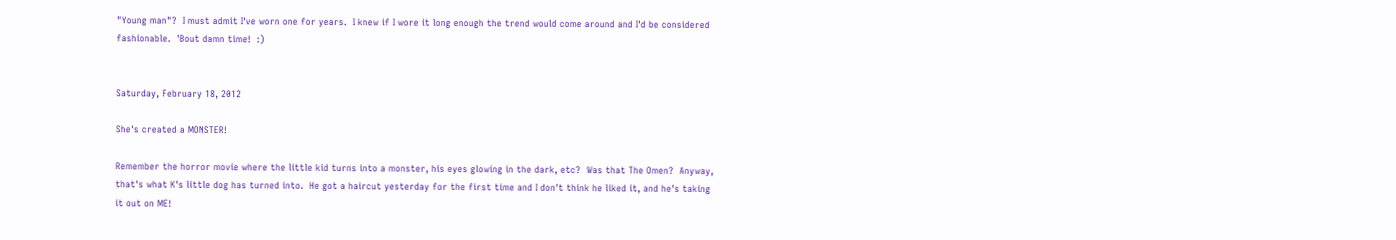"Young man"?  I must admit I've worn one for years.  I knew if I wore it long enough the trend would come around and I'd be considered fashionable.  'Bout damn time!  :)


Saturday, February 18, 2012

She's created a MONSTER!

Remember the horror movie where the little kid turns into a monster, his eyes glowing in the dark, etc?  Was that The Omen?  Anyway, that's what K's little dog has turned into.  He got a haircut yesterday for the first time and I don't think he liked it, and he's taking it out on ME!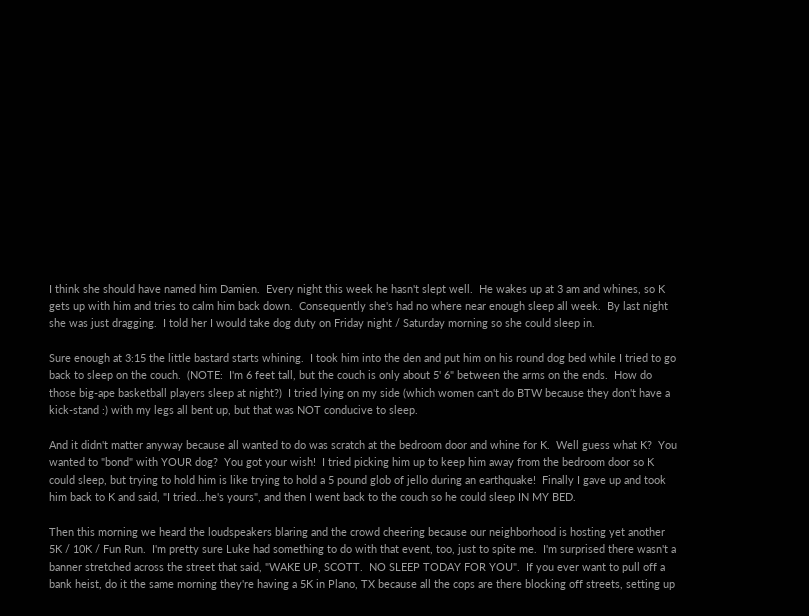I think she should have named him Damien.  Every night this week he hasn't slept well.  He wakes up at 3 am and whines, so K gets up with him and tries to calm him back down.  Consequently she's had no where near enough sleep all week.  By last night she was just dragging.  I told her I would take dog duty on Friday night / Saturday morning so she could sleep in.

Sure enough at 3:15 the little bastard starts whining.  I took him into the den and put him on his round dog bed while I tried to go back to sleep on the couch.  (NOTE:  I'm 6 feet tall, but the couch is only about 5' 6" between the arms on the ends.  How do those big-ape basketball players sleep at night?)  I tried lying on my side (which women can't do BTW because they don't have a kick-stand :) with my legs all bent up, but that was NOT conducive to sleep.

And it didn't matter anyway because all wanted to do was scratch at the bedroom door and whine for K.  Well guess what K?  You wanted to "bond" with YOUR dog?  You got your wish!  I tried picking him up to keep him away from the bedroom door so K could sleep, but trying to hold him is like trying to hold a 5 pound glob of jello during an earthquake!  Finally I gave up and took him back to K and said, "I tried...he's yours", and then I went back to the couch so he could sleep IN MY BED.

Then this morning we heard the loudspeakers blaring and the crowd cheering because our neighborhood is hosting yet another 5K / 10K / Fun Run.  I'm pretty sure Luke had something to do with that event, too, just to spite me.  I'm surprised there wasn't a banner stretched across the street that said, "WAKE UP, SCOTT.  NO SLEEP TODAY FOR YOU".  If you ever want to pull off a bank heist, do it the same morning they're having a 5K in Plano, TX because all the cops are there blocking off streets, setting up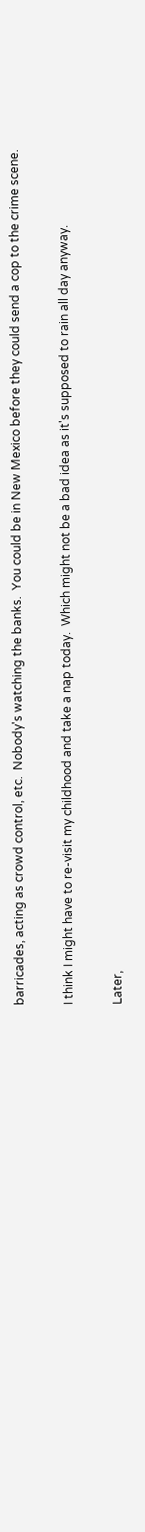barricades, acting as crowd control, etc.  Nobody's watching the banks.  You could be in New Mexico before they could send a cop to the crime scene.

I think I might have to re-visit my childhood and take a nap today.  Which might not be a bad idea as it's supposed to rain all day anyway.

Later,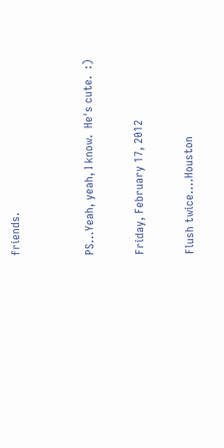friends.


PS...Yeah, yeah, I know.  He's cute.  :)

Friday, February 17, 2012

Flush twice....Houston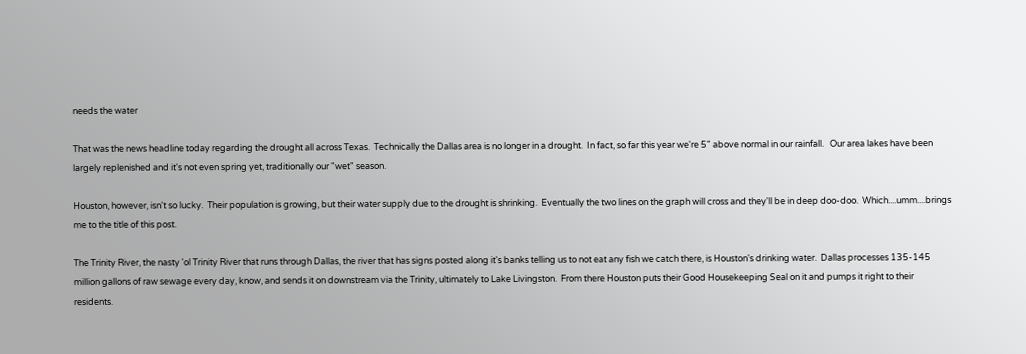needs the water

That was the news headline today regarding the drought all across Texas.  Technically the Dallas area is no longer in a drought.  In fact, so far this year we're 5" above normal in our rainfall.   Our area lakes have been largely replenished and it's not even spring yet, traditionally our "wet" season.

Houston, however, isn't so lucky.  Their population is growing, but their water supply due to the drought is shrinking.  Eventually the two lines on the graph will cross and they'll be in deep doo-doo.  Which....umm....brings me to the title of this post.

The Trinity River, the nasty 'ol Trinity River that runs through Dallas, the river that has signs posted along it's banks telling us to not eat any fish we catch there, is Houston's drinking water.  Dallas processes 135-145 million gallons of raw sewage every day, know, and sends it on downstream via the Trinity, ultimately to Lake Livingston.  From there Houston puts their Good Housekeeping Seal on it and pumps it right to their residents.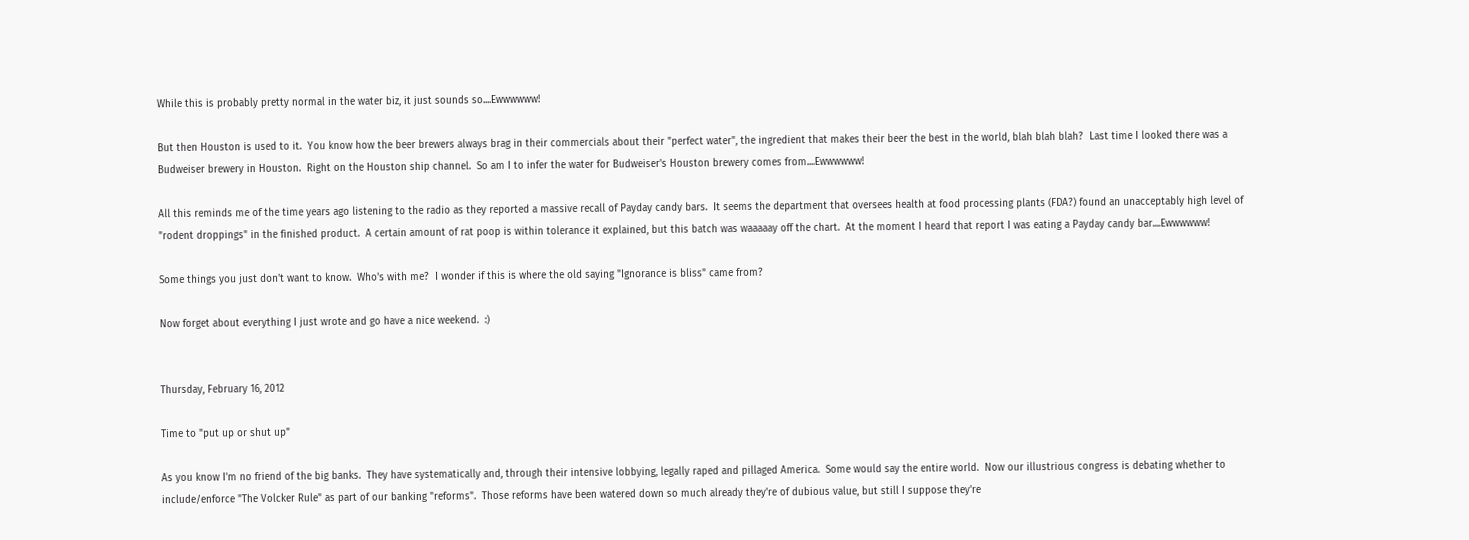While this is probably pretty normal in the water biz, it just sounds so....Ewwwwww!

But then Houston is used to it.  You know how the beer brewers always brag in their commercials about their "perfect water", the ingredient that makes their beer the best in the world, blah blah blah?  Last time I looked there was a Budweiser brewery in Houston.  Right on the Houston ship channel.  So am I to infer the water for Budweiser's Houston brewery comes from....Ewwwwww!

All this reminds me of the time years ago listening to the radio as they reported a massive recall of Payday candy bars.  It seems the department that oversees health at food processing plants (FDA?) found an unacceptably high level of "rodent droppings" in the finished product.  A certain amount of rat poop is within tolerance it explained, but this batch was waaaaay off the chart.  At the moment I heard that report I was eating a Payday candy bar....Ewwwwww!

Some things you just don't want to know.  Who's with me?  I wonder if this is where the old saying "Ignorance is bliss" came from?

Now forget about everything I just wrote and go have a nice weekend.  :)


Thursday, February 16, 2012

Time to "put up or shut up"

As you know I'm no friend of the big banks.  They have systematically and, through their intensive lobbying, legally raped and pillaged America.  Some would say the entire world.  Now our illustrious congress is debating whether to include/enforce "The Volcker Rule" as part of our banking "reforms".  Those reforms have been watered down so much already they're of dubious value, but still I suppose they're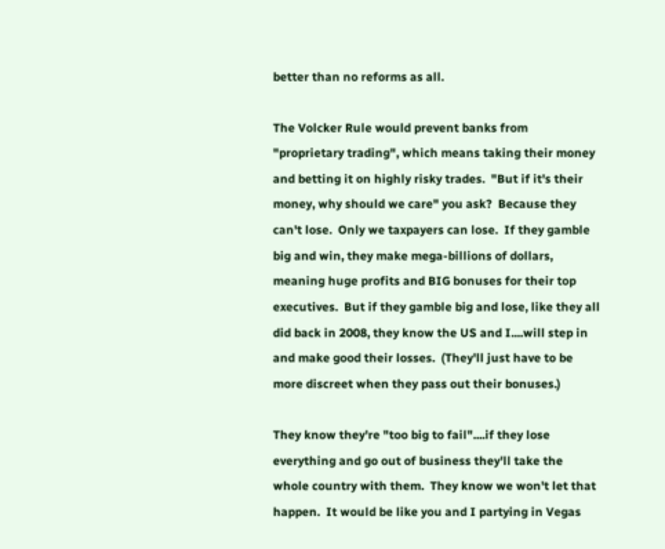better than no reforms as all.

The Volcker Rule would prevent banks from "proprietary trading", which means taking their money and betting it on highly risky trades.  "But if it's their money, why should we care" you ask?  Because they can't lose.  Only we taxpayers can lose.  If they gamble big and win, they make mega-billions of dollars, meaning huge profits and BIG bonuses for their top executives.  But if they gamble big and lose, like they all did back in 2008, they know the US and I....will step in and make good their losses.  (They'll just have to be more discreet when they pass out their bonuses.)

They know they're "too big to fail"....if they lose everything and go out of business they'll take the whole country with them.  They know we won't let that happen.  It would be like you and I partying in Vegas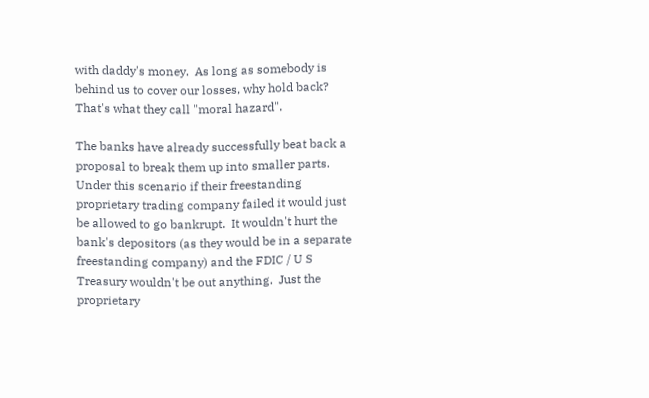with daddy's money.  As long as somebody is behind us to cover our losses, why hold back?  That's what they call "moral hazard".

The banks have already successfully beat back a proposal to break them up into smaller parts.  Under this scenario if their freestanding proprietary trading company failed it would just be allowed to go bankrupt.  It wouldn't hurt the bank's depositors (as they would be in a separate freestanding company) and the FDIC / U S Treasury wouldn't be out anything.  Just the proprietary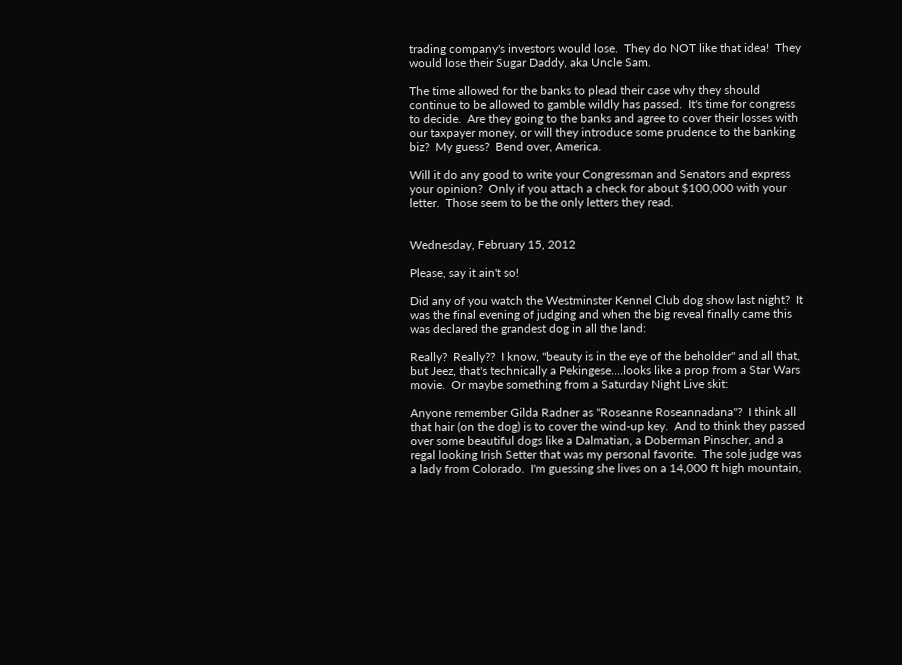trading company's investors would lose.  They do NOT like that idea!  They would lose their Sugar Daddy, aka Uncle Sam.

The time allowed for the banks to plead their case why they should continue to be allowed to gamble wildly has passed.  It's time for congress to decide.  Are they going to the banks and agree to cover their losses with our taxpayer money, or will they introduce some prudence to the banking biz?  My guess?  Bend over, America.

Will it do any good to write your Congressman and Senators and express your opinion?  Only if you attach a check for about $100,000 with your letter.  Those seem to be the only letters they read.


Wednesday, February 15, 2012

Please, say it ain't so!

Did any of you watch the Westminster Kennel Club dog show last night?  It was the final evening of judging and when the big reveal finally came this was declared the grandest dog in all the land:

Really?  Really??  I know, "beauty is in the eye of the beholder" and all that, but Jeez, that's technically a Pekingese....looks like a prop from a Star Wars movie.  Or maybe something from a Saturday Night Live skit:

Anyone remember Gilda Radner as "Roseanne Roseannadana"?  I think all that hair (on the dog) is to cover the wind-up key.  And to think they passed over some beautiful dogs like a Dalmatian, a Doberman Pinscher, and a regal looking Irish Setter that was my personal favorite.  The sole judge was a lady from Colorado.  I'm guessing she lives on a 14,000 ft high mountain,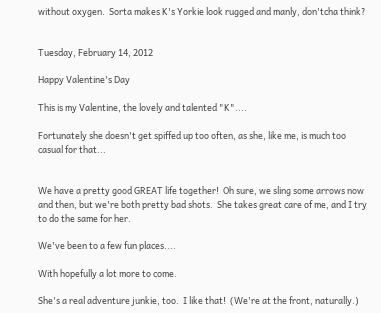without oxygen.  Sorta makes K's Yorkie look rugged and manly, don'tcha think?


Tuesday, February 14, 2012

Happy Valentine's Day

This is my Valentine, the lovely and talented "K"....

Fortunately she doesn't get spiffed up too often, as she, like me, is much too casual for that...


We have a pretty good GREAT life together!  Oh sure, we sling some arrows now and then, but we're both pretty bad shots.  She takes great care of me, and I try to do the same for her.

We've been to a few fun places....

With hopefully a lot more to come.

She's a real adventure junkie, too.  I like that!  (We're at the front, naturally.)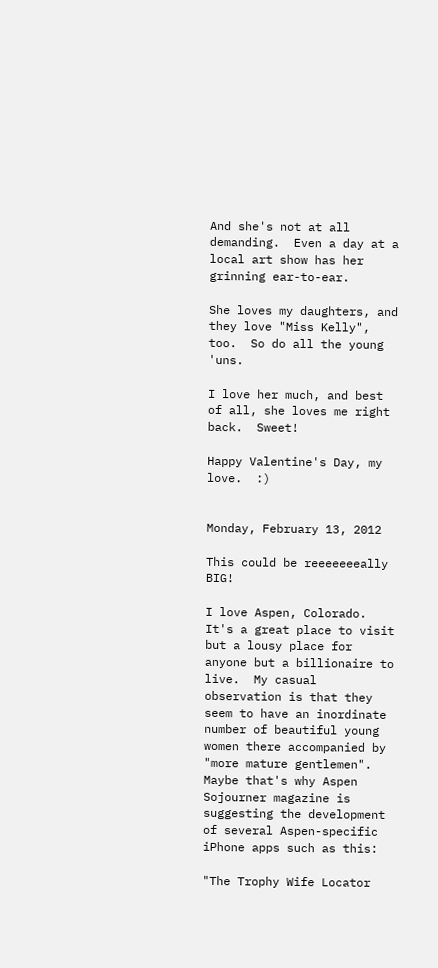And she's not at all demanding.  Even a day at a local art show has her grinning ear-to-ear.

She loves my daughters, and they love "Miss Kelly", too.  So do all the young 'uns.

I love her much, and best of all, she loves me right back.  Sweet!

Happy Valentine's Day, my love.  :)


Monday, February 13, 2012

This could be reeeeeeeally BIG!

I love Aspen, Colorado.  It's a great place to visit but a lousy place for anyone but a billionaire to live.  My casual observation is that they seem to have an inordinate number of beautiful young women there accompanied by "more mature gentlemen".  Maybe that's why Aspen Sojourner magazine is suggesting the development of several Aspen-specific iPhone apps such as this:

"The Trophy Wife Locator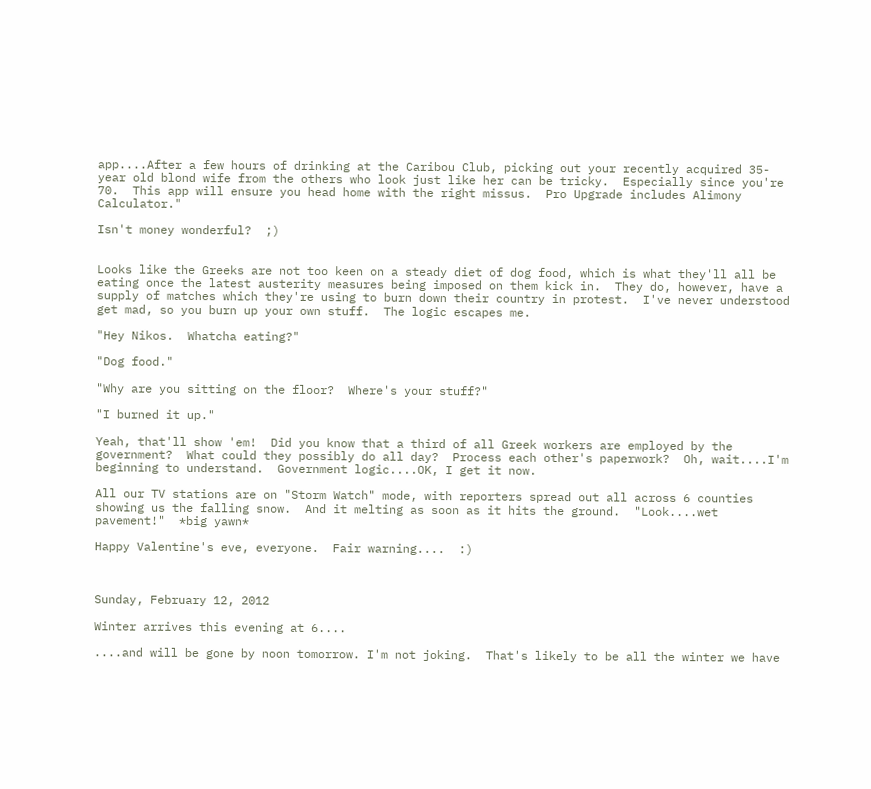app....After a few hours of drinking at the Caribou Club, picking out your recently acquired 35-year old blond wife from the others who look just like her can be tricky.  Especially since you're 70.  This app will ensure you head home with the right missus.  Pro Upgrade includes Alimony Calculator."

Isn't money wonderful?  ;)


Looks like the Greeks are not too keen on a steady diet of dog food, which is what they'll all be eating once the latest austerity measures being imposed on them kick in.  They do, however, have a supply of matches which they're using to burn down their country in protest.  I've never understood get mad, so you burn up your own stuff.  The logic escapes me.

"Hey Nikos.  Whatcha eating?"

"Dog food."

"Why are you sitting on the floor?  Where's your stuff?"

"I burned it up."

Yeah, that'll show 'em!  Did you know that a third of all Greek workers are employed by the government?  What could they possibly do all day?  Process each other's paperwork?  Oh, wait....I'm beginning to understand.  Government logic....OK, I get it now.

All our TV stations are on "Storm Watch" mode, with reporters spread out all across 6 counties showing us the falling snow.  And it melting as soon as it hits the ground.  "Look....wet pavement!"  *big yawn*

Happy Valentine's eve, everyone.  Fair warning....  :)



Sunday, February 12, 2012

Winter arrives this evening at 6....

....and will be gone by noon tomorrow. I'm not joking.  That's likely to be all the winter we have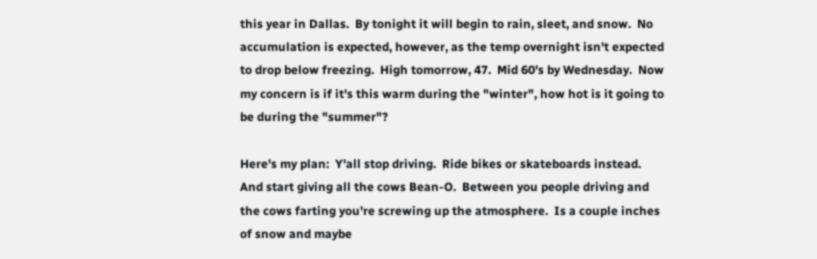this year in Dallas.  By tonight it will begin to rain, sleet, and snow.  No accumulation is expected, however, as the temp overnight isn't expected to drop below freezing.  High tomorrow, 47.  Mid 60's by Wednesday.  Now my concern is if it's this warm during the "winter", how hot is it going to be during the "summer"?

Here's my plan:  Y'all stop driving.  Ride bikes or skateboards instead.  And start giving all the cows Bean-O.  Between you people driving and the cows farting you're screwing up the atmosphere.  Is a couple inches of snow and maybe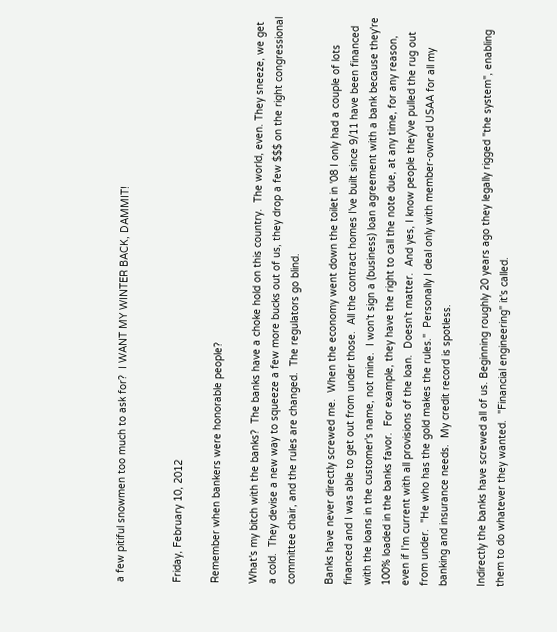a few pitiful snowmen too much to ask for?  I WANT MY WINTER BACK, DAMMIT!


Friday, February 10, 2012

Remember when bankers were honorable people?

What's my bitch with the banks?  The banks have a choke hold on this country.  The world, even. They sneeze, we get a cold.  They devise a new way to squeeze a few more bucks out of us, they drop a few $$$ on the right congressional committee chair, and the rules are changed.  The regulators go blind.

Banks have never directly screwed me.  When the economy went down the toilet in '08 I only had a couple of lots financed and I was able to get out from under those.  All the contract homes I've built since 9/11 have been financed with the loans in the customer's name, not mine.  I won't sign a (business) loan agreement with a bank because they're 100% loaded in the banks favor.  For example, they have the right to call the note due, at any time, for any reason, even if I'm current with all provisions of the loan.  Doesn't matter.  And yes, I know people they've pulled the rug out from under.  "He who has the gold makes the rules."  Personally I deal only with member-owned USAA for all my banking and insurance needs.  My credit record is spotless.

Indirectly the banks have screwed all of us. Beginning roughly 20 years ago they legally rigged "the system", enabling them to do whatever they wanted.  "Financial engineering" it's called.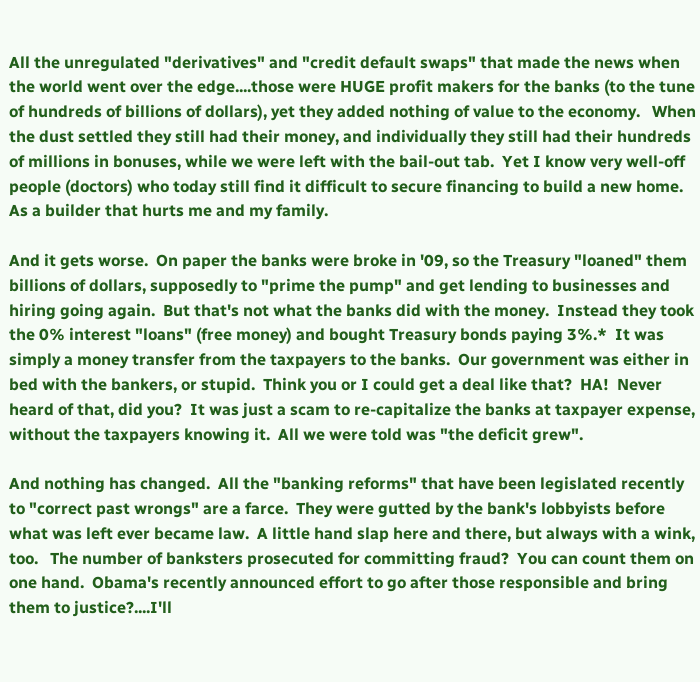All the unregulated "derivatives" and "credit default swaps" that made the news when the world went over the edge....those were HUGE profit makers for the banks (to the tune of hundreds of billions of dollars), yet they added nothing of value to the economy.   When the dust settled they still had their money, and individually they still had their hundreds of millions in bonuses, while we were left with the bail-out tab.  Yet I know very well-off people (doctors) who today still find it difficult to secure financing to build a new home.  As a builder that hurts me and my family.

And it gets worse.  On paper the banks were broke in '09, so the Treasury "loaned" them billions of dollars, supposedly to "prime the pump" and get lending to businesses and hiring going again.  But that's not what the banks did with the money.  Instead they took the 0% interest "loans" (free money) and bought Treasury bonds paying 3%.*  It was simply a money transfer from the taxpayers to the banks.  Our government was either in bed with the bankers, or stupid.  Think you or I could get a deal like that?  HA!  Never heard of that, did you?  It was just a scam to re-capitalize the banks at taxpayer expense, without the taxpayers knowing it.  All we were told was "the deficit grew".

And nothing has changed.  All the "banking reforms" that have been legislated recently to "correct past wrongs" are a farce.  They were gutted by the bank's lobbyists before what was left ever became law.  A little hand slap here and there, but always with a wink, too.   The number of banksters prosecuted for committing fraud?  You can count them on one hand.  Obama's recently announced effort to go after those responsible and bring them to justice?....I'll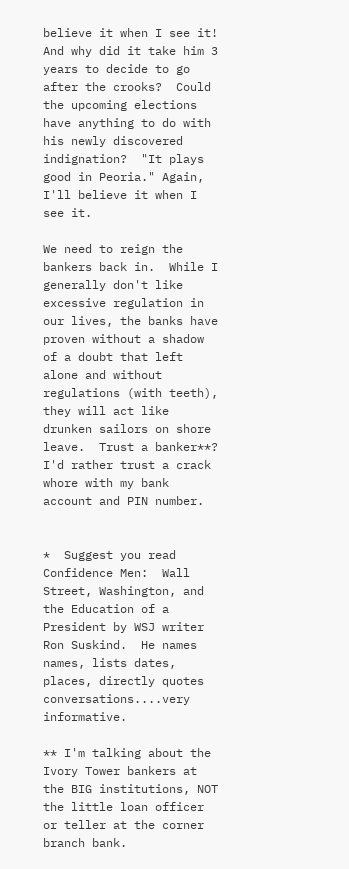believe it when I see it!  And why did it take him 3 years to decide to go after the crooks?  Could the upcoming elections have anything to do with his newly discovered indignation?  "It plays good in Peoria." Again, I'll believe it when I see it.

We need to reign the bankers back in.  While I generally don't like excessive regulation in our lives, the banks have proven without a shadow of a doubt that left alone and without regulations (with teeth), they will act like drunken sailors on shore leave.  Trust a banker**?  I'd rather trust a crack whore with my bank account and PIN number.


*  Suggest you read Confidence Men:  Wall Street, Washington, and the Education of a President by WSJ writer Ron Suskind.  He names names, lists dates, places, directly quotes conversations....very informative.

** I'm talking about the Ivory Tower bankers at the BIG institutions, NOT the little loan officer or teller at the corner branch bank.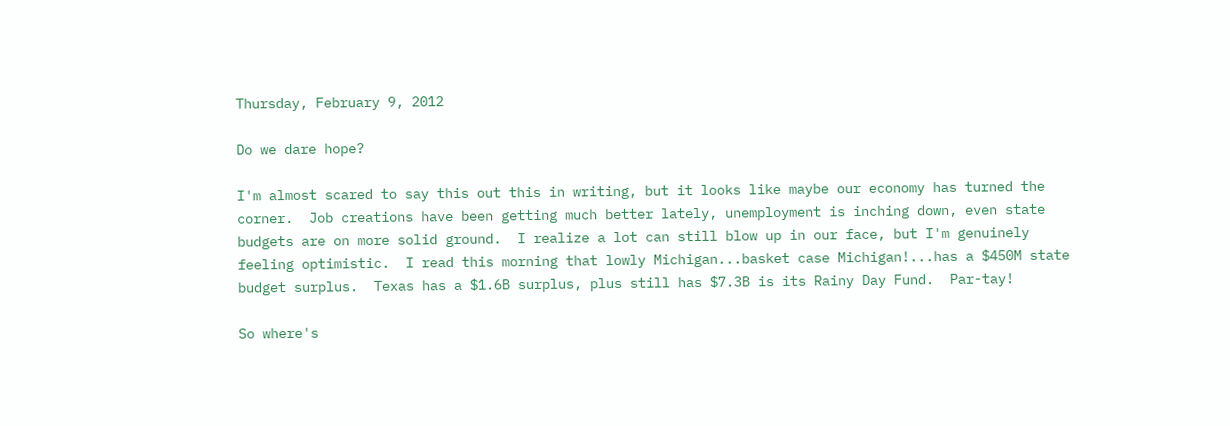Thursday, February 9, 2012

Do we dare hope?

I'm almost scared to say this out this in writing, but it looks like maybe our economy has turned the corner.  Job creations have been getting much better lately, unemployment is inching down, even state budgets are on more solid ground.  I realize a lot can still blow up in our face, but I'm genuinely feeling optimistic.  I read this morning that lowly Michigan...basket case Michigan!...has a $450M state budget surplus.  Texas has a $1.6B surplus, plus still has $7.3B is its Rainy Day Fund.  Par-tay!

So where's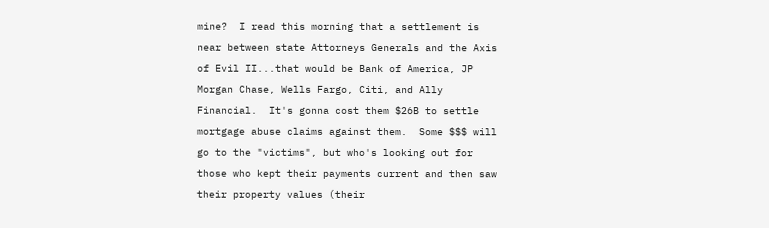mine?  I read this morning that a settlement is near between state Attorneys Generals and the Axis of Evil II...that would be Bank of America, JP Morgan Chase, Wells Fargo, Citi, and Ally Financial.  It's gonna cost them $26B to settle mortgage abuse claims against them.  Some $$$ will go to the "victims", but who's looking out for those who kept their payments current and then saw their property values (their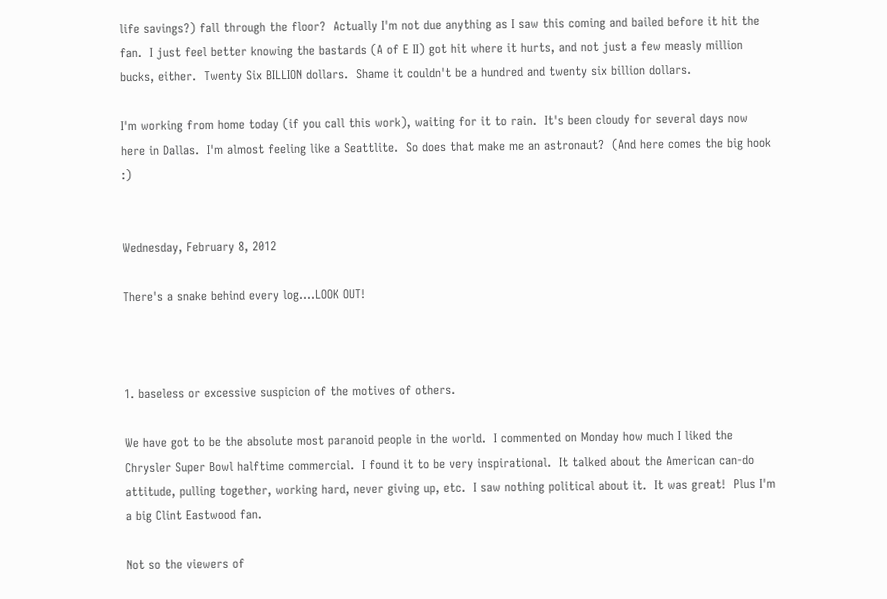life savings?) fall through the floor?  Actually I'm not due anything as I saw this coming and bailed before it hit the fan.  I just feel better knowing the bastards (A of E II) got hit where it hurts, and not just a few measly million bucks, either.  Twenty Six BILLION dollars.  Shame it couldn't be a hundred and twenty six billion dollars.

I'm working from home today (if you call this work), waiting for it to rain.  It's been cloudy for several days now here in Dallas.  I'm almost feeling like a Seattlite.  So does that make me an astronaut?  (And here comes the big hook  :)


Wednesday, February 8, 2012

There's a snake behind every log....LOOK OUT!



1. baseless or excessive suspicion of the motives of others.

We have got to be the absolute most paranoid people in the world.  I commented on Monday how much I liked the Chrysler Super Bowl halftime commercial.  I found it to be very inspirational.  It talked about the American can-do attitude, pulling together, working hard, never giving up, etc.  I saw nothing political about it.  It was great!  Plus I'm a big Clint Eastwood fan.

Not so the viewers of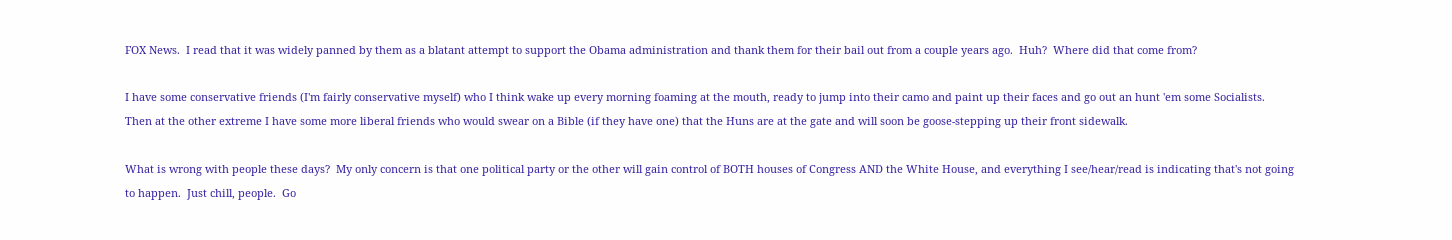FOX News.  I read that it was widely panned by them as a blatant attempt to support the Obama administration and thank them for their bail out from a couple years ago.  Huh?  Where did that come from?

I have some conservative friends (I'm fairly conservative myself) who I think wake up every morning foaming at the mouth, ready to jump into their camo and paint up their faces and go out an hunt 'em some Socialists.  Then at the other extreme I have some more liberal friends who would swear on a Bible (if they have one) that the Huns are at the gate and will soon be goose-stepping up their front sidewalk.

What is wrong with people these days?  My only concern is that one political party or the other will gain control of BOTH houses of Congress AND the White House, and everything I see/hear/read is indicating that's not going to happen.  Just chill, people.  Go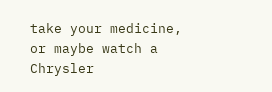take your medicine, or maybe watch a Chrysler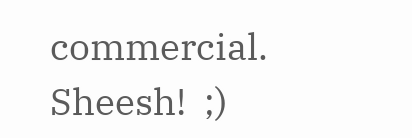commercial.  Sheesh!  ;)